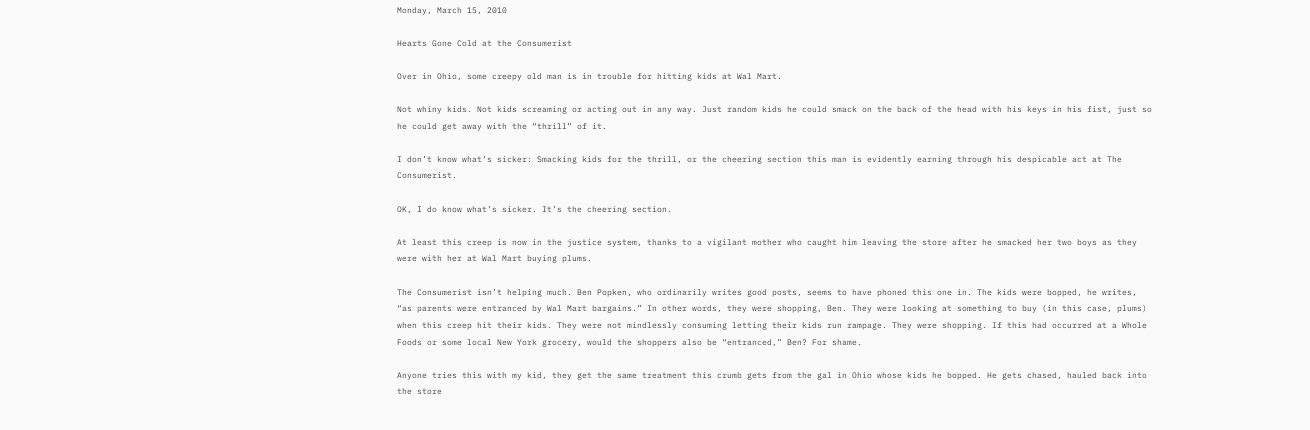Monday, March 15, 2010

Hearts Gone Cold at the Consumerist

Over in Ohio, some creepy old man is in trouble for hitting kids at Wal Mart.

Not whiny kids. Not kids screaming or acting out in any way. Just random kids he could smack on the back of the head with his keys in his fist, just so he could get away with the “thrill” of it.

I don’t know what’s sicker: Smacking kids for the thrill, or the cheering section this man is evidently earning through his despicable act at The Consumerist.

OK, I do know what’s sicker. It’s the cheering section.

At least this creep is now in the justice system, thanks to a vigilant mother who caught him leaving the store after he smacked her two boys as they were with her at Wal Mart buying plums.

The Consumerist isn’t helping much. Ben Popken, who ordinarily writes good posts, seems to have phoned this one in. The kids were bopped, he writes, “as parents were entranced by Wal Mart bargains.” In other words, they were shopping, Ben. They were looking at something to buy (in this case, plums) when this creep hit their kids. They were not mindlessly consuming letting their kids run rampage. They were shopping. If this had occurred at a Whole Foods or some local New York grocery, would the shoppers also be “entranced,” Ben? For shame.

Anyone tries this with my kid, they get the same treatment this crumb gets from the gal in Ohio whose kids he bopped. He gets chased, hauled back into the store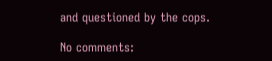and questioned by the cops.

No comments: